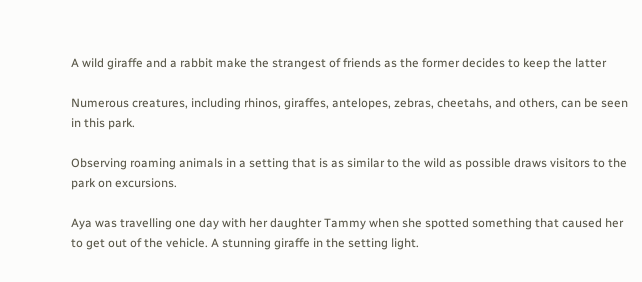A wild giraffe and a rabbit make the strangest of friends as the former decides to keep the latter

Numerous creatures, including rhinos, giraffes, antelopes, zebras, cheetahs, and others, can be seen in this park.

Observing roaming animals in a setting that is as similar to the wild as possible draws visitors to the park on excursions.

Aya was travelling one day with her daughter Tammy when she spotted something that caused her to get out of the vehicle. A stunning giraffe in the setting light.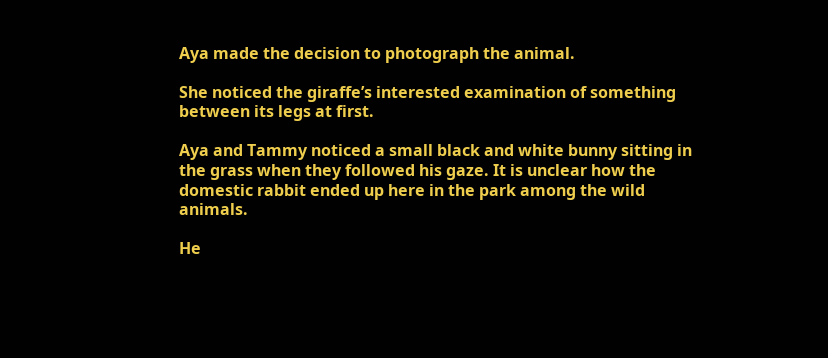Aya made the decision to photograph the animal.

She noticed the giraffe’s interested examination of something between its legs at first.

Aya and Tammy noticed a small black and white bunny sitting in the grass when they followed his gaze. It is unclear how the domestic rabbit ended up here in the park among the wild animals.

He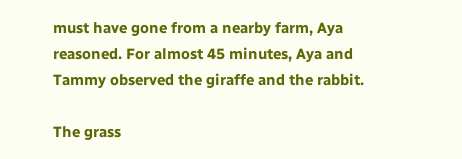must have gone from a nearby farm, Aya reasoned. For almost 45 minutes, Aya and Tammy observed the giraffe and the rabbit.

The grass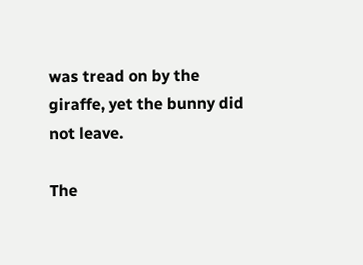was tread on by the giraffe, yet the bunny did not leave.

The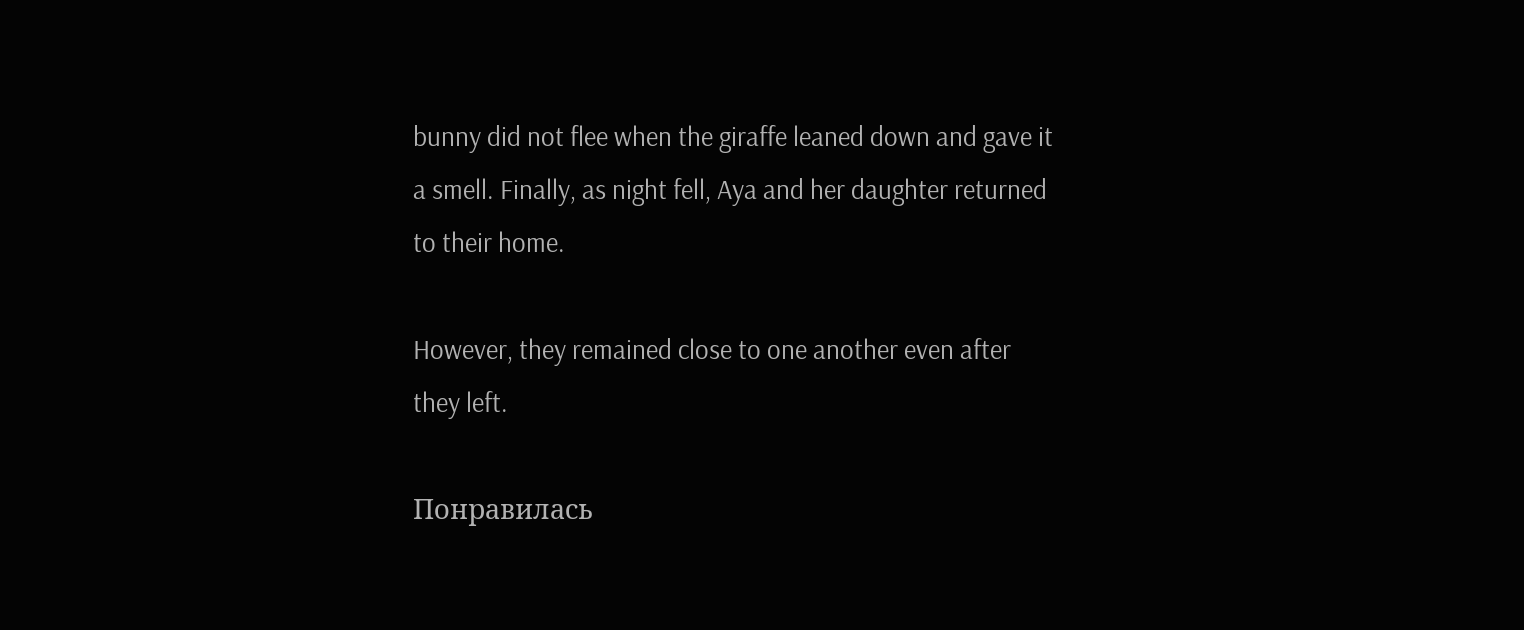bunny did not flee when the giraffe leaned down and gave it a smell. Finally, as night fell, Aya and her daughter returned to their home.

However, they remained close to one another even after they left.

Понравилась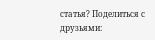статья? Поделиться с друзьями: